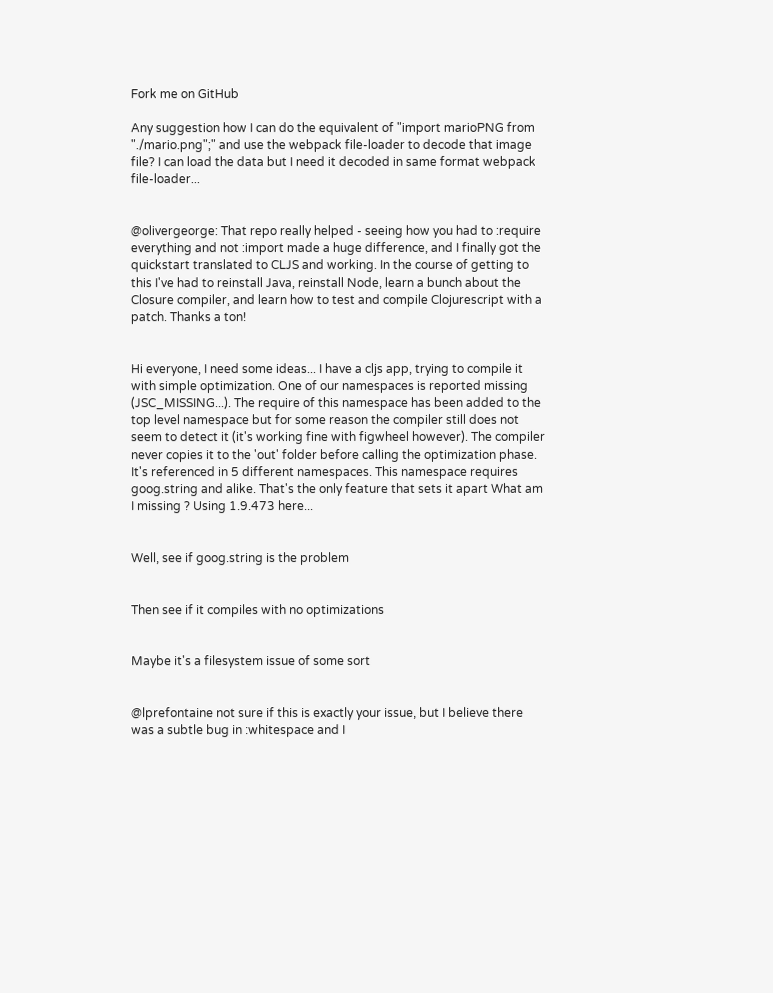Fork me on GitHub

Any suggestion how I can do the equivalent of "import marioPNG from "./mario.png";" and use the webpack file-loader to decode that image file? I can load the data but I need it decoded in same format webpack file-loader...


@olivergeorge: That repo really helped - seeing how you had to :require everything and not :import made a huge difference, and I finally got the quickstart translated to CLJS and working. In the course of getting to this I've had to reinstall Java, reinstall Node, learn a bunch about the Closure compiler, and learn how to test and compile Clojurescript with a patch. Thanks a ton!


Hi everyone, I need some ideas... I have a cljs app, trying to compile it with simple optimization. One of our namespaces is reported missing (JSC_MISSING...). The require of this namespace has been added to the top level namespace but for some reason the compiler still does not seem to detect it (it's working fine with figwheel however). The compiler never copies it to the 'out' folder before calling the optimization phase. It's referenced in 5 different namespaces. This namespace requires goog.string and alike. That's the only feature that sets it apart What am I missing ? Using 1.9.473 here...


Well, see if goog.string is the problem


Then see if it compiles with no optimizations


Maybe it's a filesystem issue of some sort


@lprefontaine not sure if this is exactly your issue, but I believe there was a subtle bug in :whitespace and I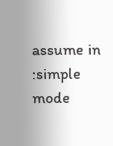assume in :simple mode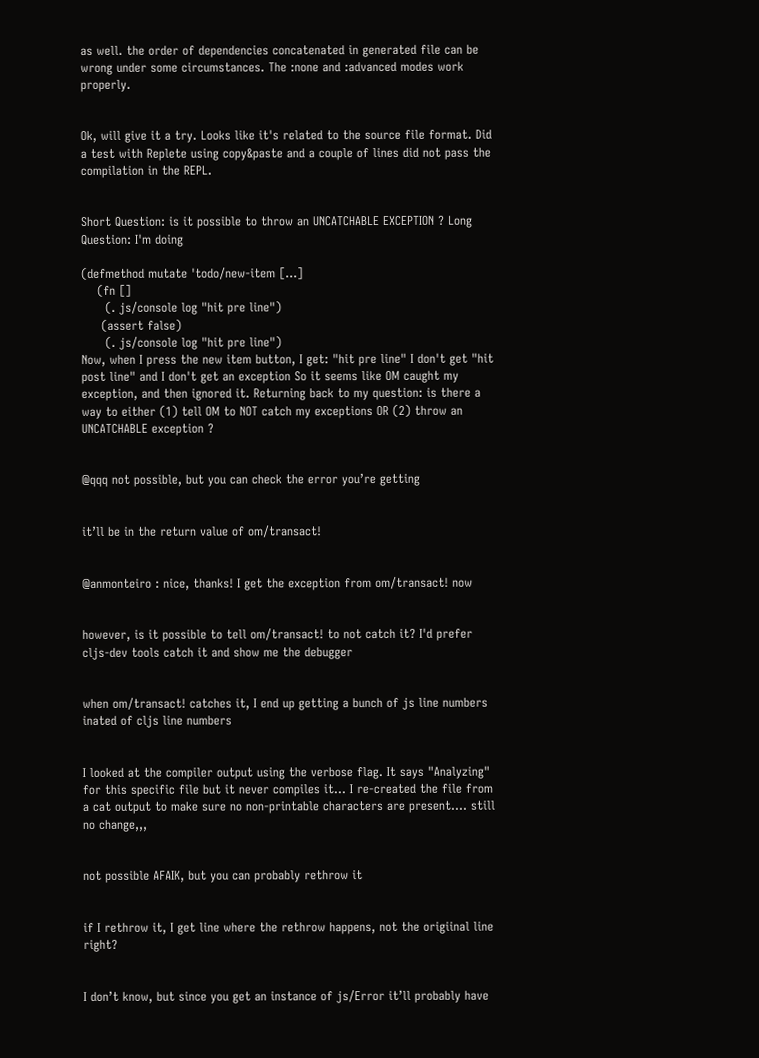as well. the order of dependencies concatenated in generated file can be wrong under some circumstances. The :none and :advanced modes work properly.


Ok, will give it a try. Looks like it's related to the source file format. Did a test with Replete using copy&paste and a couple of lines did not pass the compilation in the REPL.


Short Question: is it possible to throw an UNCATCHABLE EXCEPTION ? Long Question: I'm doing

(defmethod mutate 'todo/new-item [...]
    (fn []
      (. js/console log "hit pre line")
     (assert false)
      (. js/console log "hit pre line")
Now, when I press the new item button, I get: "hit pre line" I don't get "hit post line" and I don't get an exception So it seems like OM caught my exception, and then ignored it. Returning back to my question: is there a way to either (1) tell OM to NOT catch my exceptions OR (2) throw an UNCATCHABLE exception ?


@qqq not possible, but you can check the error you’re getting


it’ll be in the return value of om/transact!


@anmonteiro : nice, thanks! I get the exception from om/transact! now


however, is it possible to tell om/transact! to not catch it? I'd prefer cljs-dev tools catch it and show me the debugger


when om/transact! catches it, I end up getting a bunch of js line numbers inated of cljs line numbers


I looked at the compiler output using the verbose flag. It says "Analyzing" for this specific file but it never compiles it... I re-created the file from a cat output to make sure no non-printable characters are present.... still no change,,,


not possible AFAIK, but you can probably rethrow it


if I rethrow it, I get line where the rethrow happens, not the origiinal line right?


I don’t know, but since you get an instance of js/Error it’ll probably have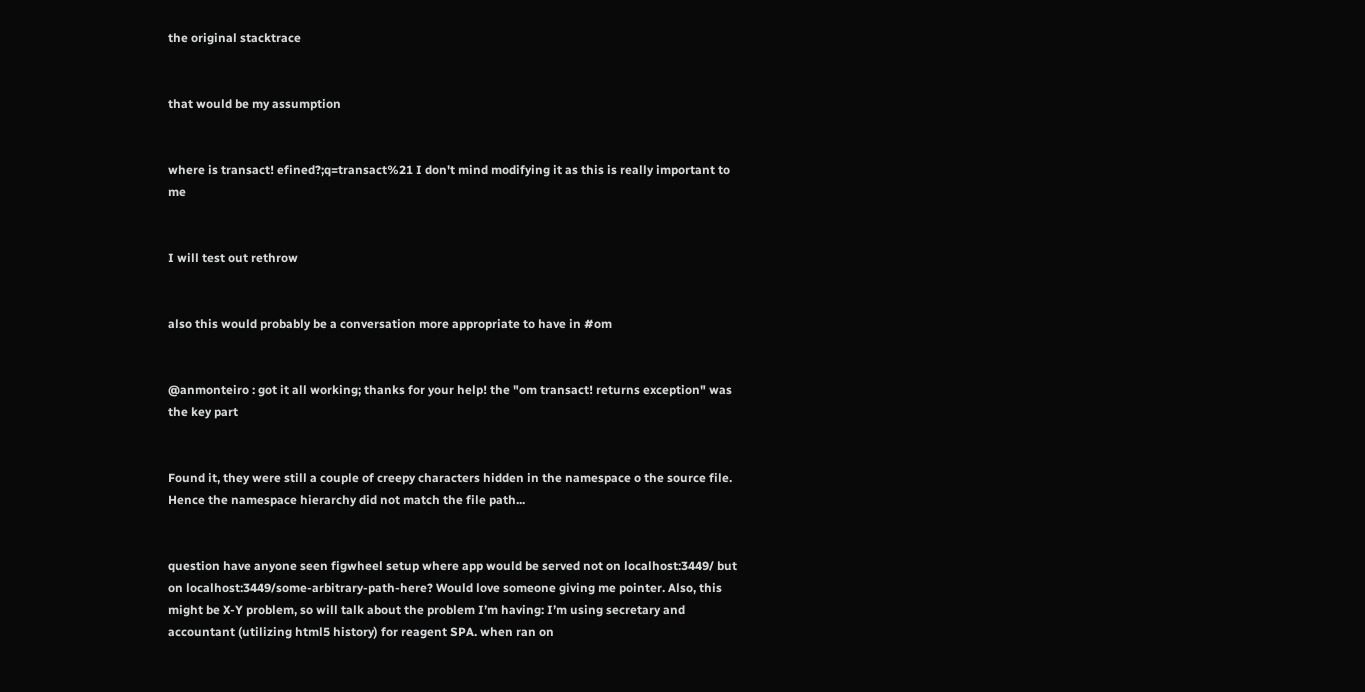the original stacktrace


that would be my assumption


where is transact! efined?;q=transact%21 I don't mind modifying it as this is really important to me


I will test out rethrow


also this would probably be a conversation more appropriate to have in #om


@anmonteiro : got it all working; thanks for your help! the "om transact! returns exception" was the key part


Found it, they were still a couple of creepy characters hidden in the namespace o the source file. Hence the namespace hierarchy did not match the file path...


question have anyone seen figwheel setup where app would be served not on localhost:3449/ but on localhost:3449/some-arbitrary-path-here? Would love someone giving me pointer. Also, this might be X-Y problem, so will talk about the problem I’m having: I’m using secretary and accountant (utilizing html5 history) for reagent SPA. when ran on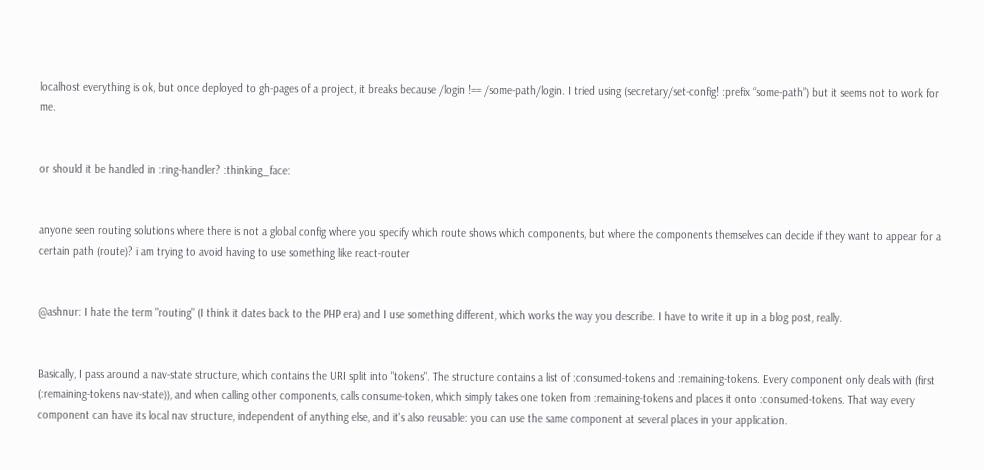localhost everything is ok, but once deployed to gh-pages of a project, it breaks because /login !== /some-path/login. I tried using (secretary/set-config! :prefix “some-path”) but it seems not to work for me.


or should it be handled in :ring-handler? :thinking_face:


anyone seen routing solutions where there is not a global config where you specify which route shows which components, but where the components themselves can decide if they want to appear for a certain path (route)? i am trying to avoid having to use something like react-router


@ashnur: I hate the term "routing" (I think it dates back to the PHP era) and I use something different, which works the way you describe. I have to write it up in a blog post, really.


Basically, I pass around a nav-state structure, which contains the URI split into "tokens". The structure contains a list of :consumed-tokens and :remaining-tokens. Every component only deals with (first (:remaining-tokens nav-state)), and when calling other components, calls consume-token, which simply takes one token from :remaining-tokens and places it onto :consumed-tokens. That way every component can have its local nav structure, independent of anything else, and it's also reusable: you can use the same component at several places in your application.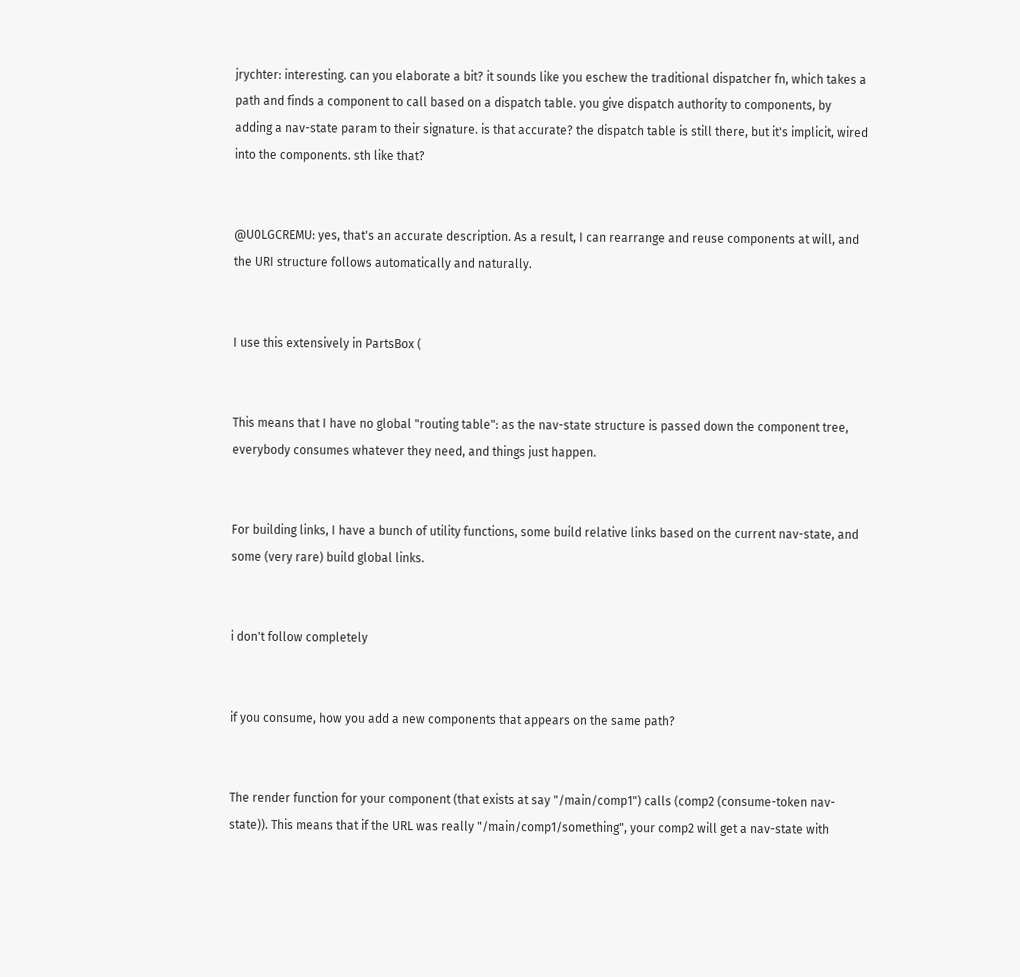jrychter: interesting. can you elaborate a bit? it sounds like you eschew the traditional dispatcher fn, which takes a path and finds a component to call based on a dispatch table. you give dispatch authority to components, by adding a nav-state param to their signature. is that accurate? the dispatch table is still there, but it's implicit, wired into the components. sth like that?


@U0LGCREMU: yes, that's an accurate description. As a result, I can rearrange and reuse components at will, and the URI structure follows automatically and naturally.


I use this extensively in PartsBox (


This means that I have no global "routing table": as the nav-state structure is passed down the component tree, everybody consumes whatever they need, and things just happen.


For building links, I have a bunch of utility functions, some build relative links based on the current nav-state, and some (very rare) build global links.


i don't follow completely


if you consume, how you add a new components that appears on the same path?


The render function for your component (that exists at say "/main/comp1") calls (comp2 (consume-token nav-state)). This means that if the URL was really "/main/comp1/something", your comp2 will get a nav-state with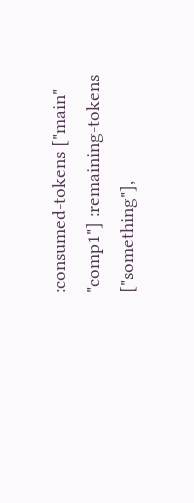:consumed-tokens ["main" "comp1"] :remaining-tokens ["something"],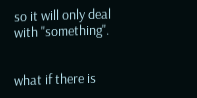so it will only deal with "something".


what if there is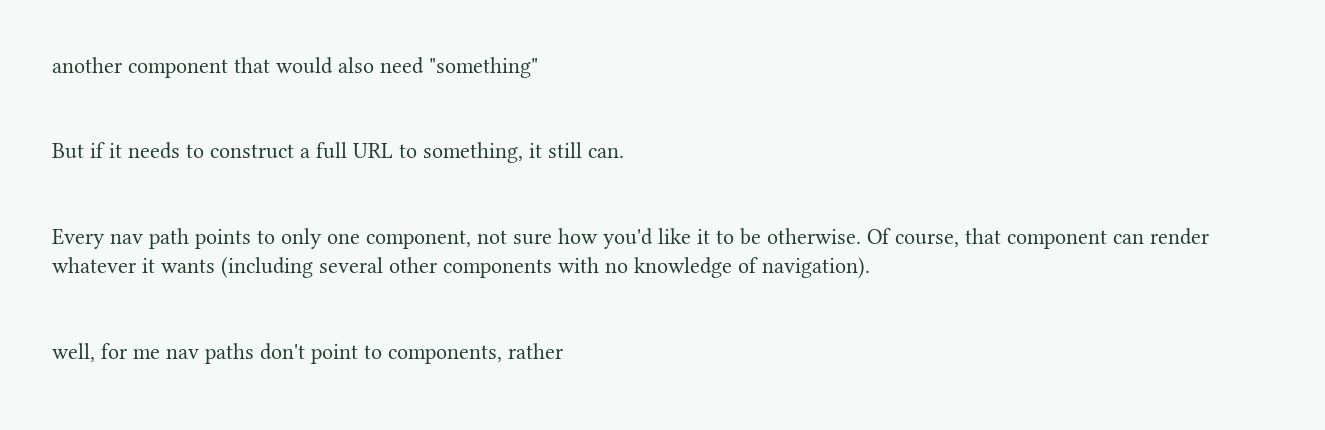another component that would also need "something"


But if it needs to construct a full URL to something, it still can.


Every nav path points to only one component, not sure how you'd like it to be otherwise. Of course, that component can render whatever it wants (including several other components with no knowledge of navigation).


well, for me nav paths don't point to components, rather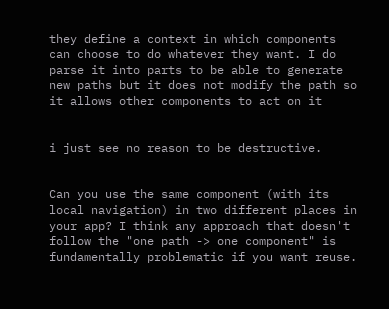they define a context in which components can choose to do whatever they want. I do parse it into parts to be able to generate new paths but it does not modify the path so it allows other components to act on it


i just see no reason to be destructive.


Can you use the same component (with its local navigation) in two different places in your app? I think any approach that doesn't follow the "one path -> one component" is fundamentally problematic if you want reuse.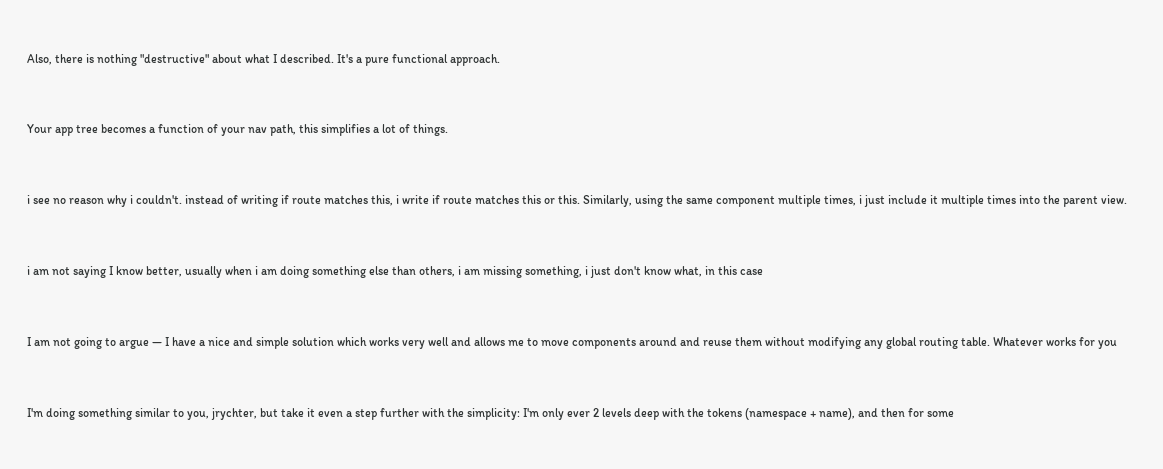Also, there is nothing "destructive" about what I described. It's a pure functional approach.


Your app tree becomes a function of your nav path, this simplifies a lot of things.


i see no reason why i couldn't. instead of writing if route matches this, i write if route matches this or this. Similarly, using the same component multiple times, i just include it multiple times into the parent view.


i am not saying I know better, usually when i am doing something else than others, i am missing something, i just don't know what, in this case


I am not going to argue — I have a nice and simple solution which works very well and allows me to move components around and reuse them without modifying any global routing table. Whatever works for you


I'm doing something similar to you, jrychter, but take it even a step further with the simplicity: I'm only ever 2 levels deep with the tokens (namespace + name), and then for some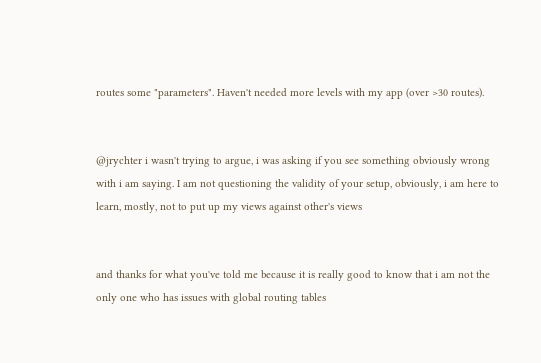routes some "parameters". Haven't needed more levels with my app (over >30 routes).


@jrychter i wasn't trying to argue, i was asking if you see something obviously wrong with i am saying. I am not questioning the validity of your setup, obviously, i am here to learn, mostly, not to put up my views against other's views


and thanks for what you've told me because it is really good to know that i am not the only one who has issues with global routing tables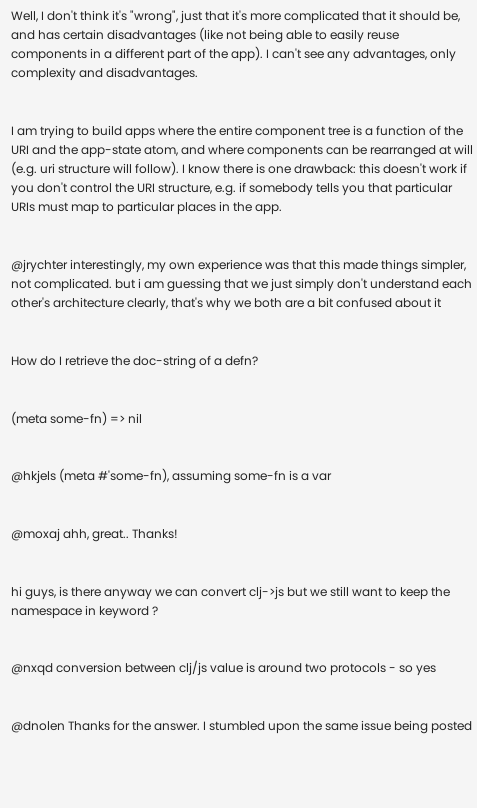Well, I don't think it's "wrong", just that it's more complicated that it should be, and has certain disadvantages (like not being able to easily reuse components in a different part of the app). I can't see any advantages, only complexity and disadvantages.


I am trying to build apps where the entire component tree is a function of the URI and the app-state atom, and where components can be rearranged at will (e.g. uri structure will follow). I know there is one drawback: this doesn't work if you don't control the URI structure, e.g. if somebody tells you that particular URIs must map to particular places in the app.


@jrychter interestingly, my own experience was that this made things simpler, not complicated. but i am guessing that we just simply don't understand each other's architecture clearly, that's why we both are a bit confused about it


How do I retrieve the doc-string of a defn?


(meta some-fn) => nil


@hkjels (meta #'some-fn), assuming some-fn is a var


@moxaj ahh, great.. Thanks!


hi guys, is there anyway we can convert clj->js but we still want to keep the namespace in keyword ?


@nxqd conversion between clj/js value is around two protocols - so yes


@dnolen Thanks for the answer. I stumbled upon the same issue being posted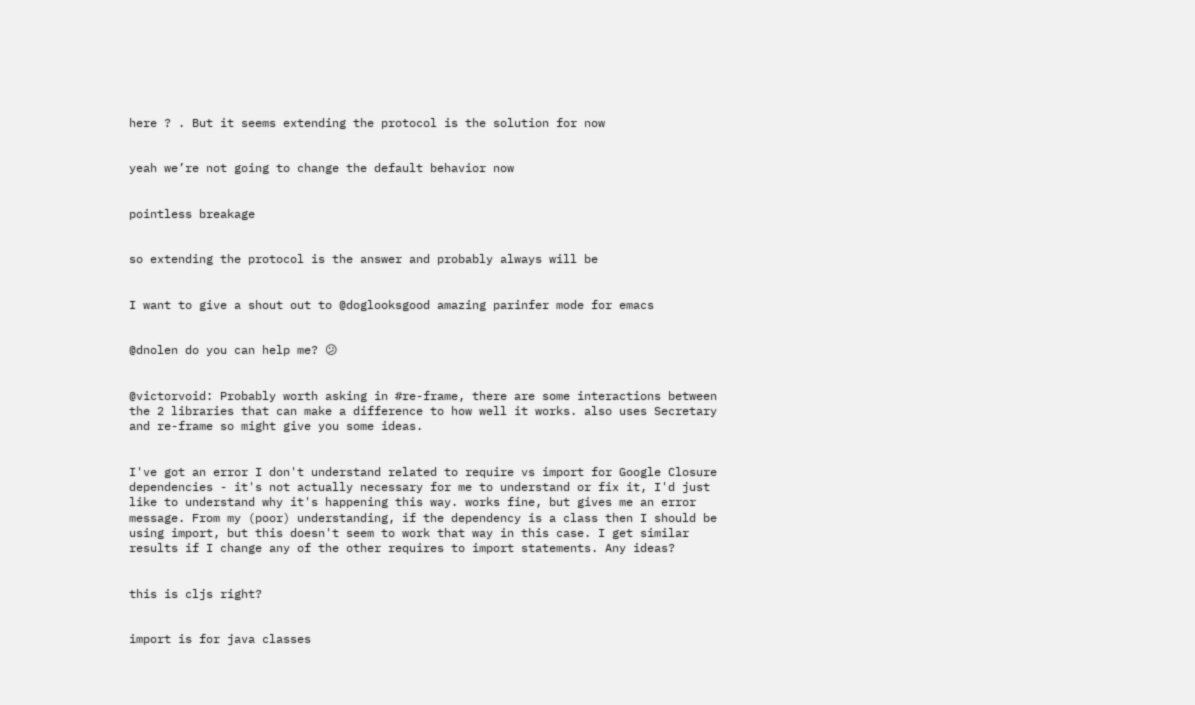here ? . But it seems extending the protocol is the solution for now


yeah we’re not going to change the default behavior now


pointless breakage


so extending the protocol is the answer and probably always will be


I want to give a shout out to @doglooksgood amazing parinfer mode for emacs


@dnolen do you can help me? 😕


@victorvoid: Probably worth asking in #re-frame, there are some interactions between the 2 libraries that can make a difference to how well it works. also uses Secretary and re-frame so might give you some ideas.


I've got an error I don't understand related to require vs import for Google Closure dependencies - it's not actually necessary for me to understand or fix it, I'd just like to understand why it's happening this way. works fine, but gives me an error message. From my (poor) understanding, if the dependency is a class then I should be using import, but this doesn't seem to work that way in this case. I get similar results if I change any of the other requires to import statements. Any ideas?


this is cljs right?


import is for java classes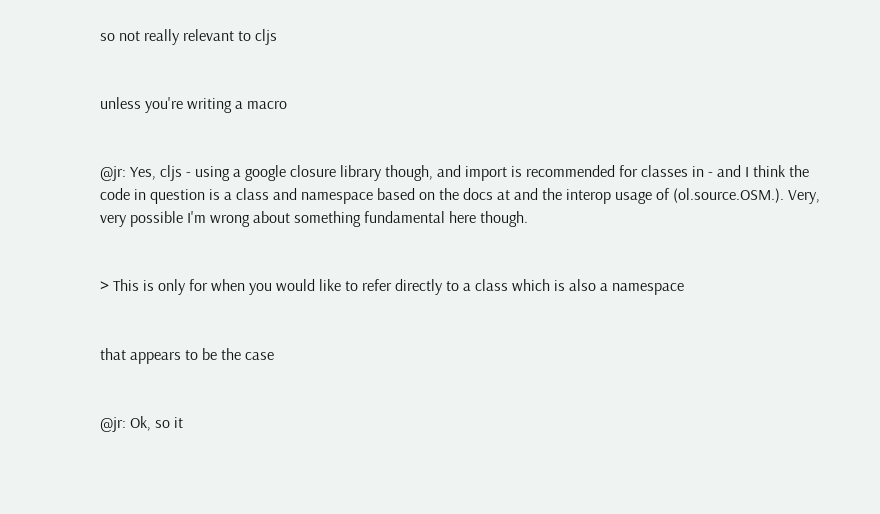so not really relevant to cljs


unless you're writing a macro


@jr: Yes, cljs - using a google closure library though, and import is recommended for classes in - and I think the code in question is a class and namespace based on the docs at and the interop usage of (ol.source.OSM.). Very, very possible I'm wrong about something fundamental here though.


> This is only for when you would like to refer directly to a class which is also a namespace


that appears to be the case


@jr: Ok, so it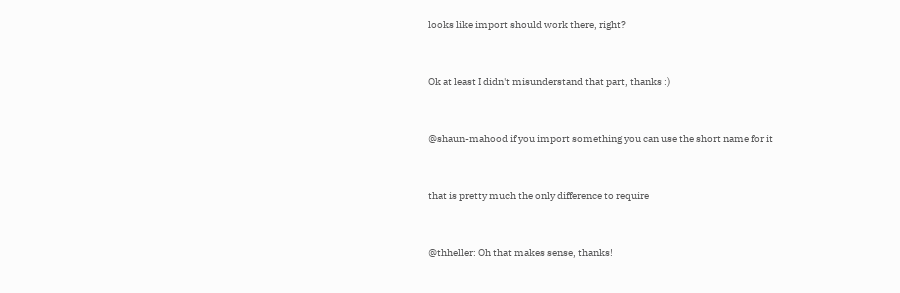looks like import should work there, right?


Ok at least I didn't misunderstand that part, thanks :)


@shaun-mahood if you import something you can use the short name for it


that is pretty much the only difference to require


@thheller: Oh that makes sense, thanks!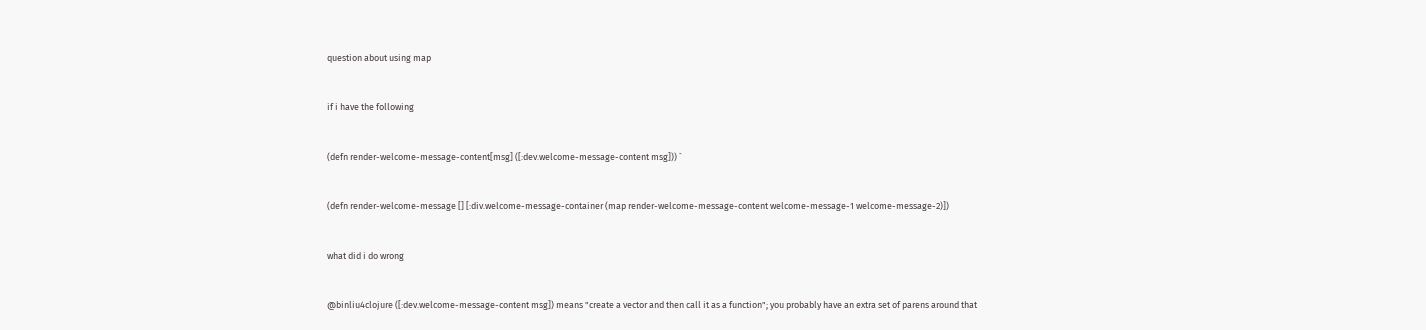question about using map


if i have the following


(defn render-welcome-message-content[msg] ([:dev.welcome-message-content msg])) `


(defn render-welcome-message [] [:div.welcome-message-container (map render-welcome-message-content welcome-message-1 welcome-message-2)])


what did i do wrong


@binliu4clojure ([:dev.welcome-message-content msg]) means "create a vector and then call it as a function"; you probably have an extra set of parens around that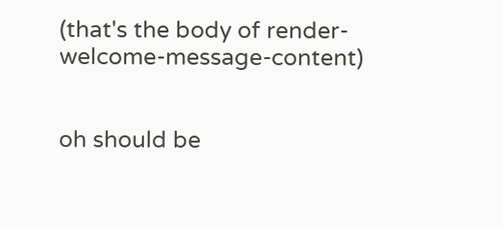(that's the body of render-welcome-message-content)


oh should be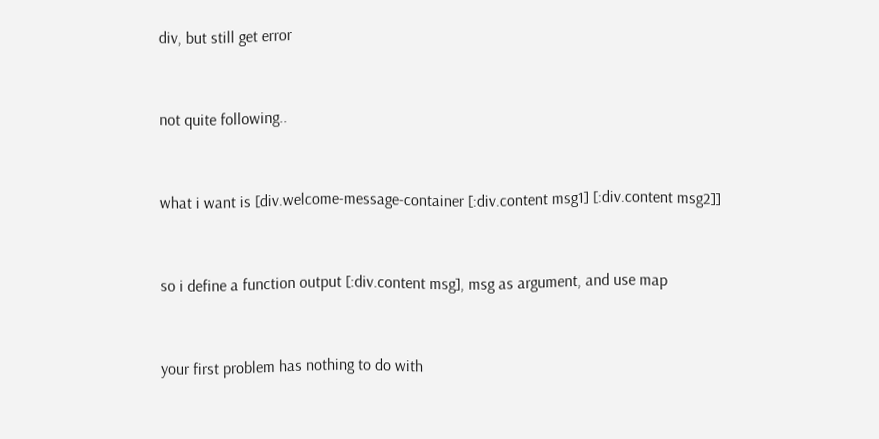div, but still get error


not quite following..


what i want is [div.welcome-message-container [:div.content msg1] [:div.content msg2]]


so i define a function output [:div.content msg], msg as argument, and use map


your first problem has nothing to do with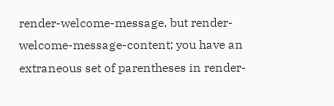render-welcome-message, but render-welcome-message-content; you have an extraneous set of parentheses in render-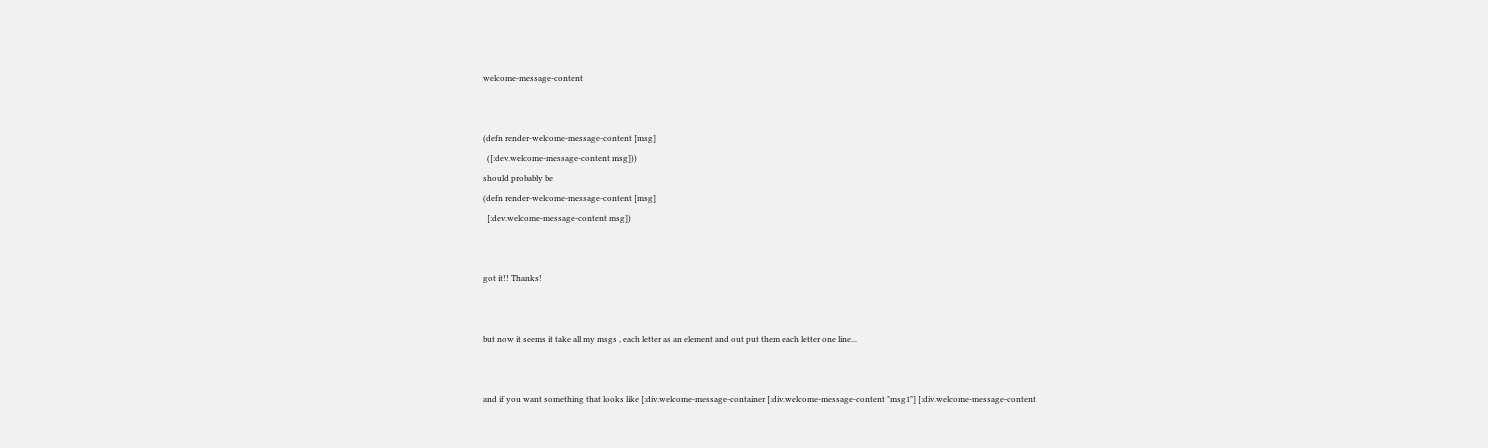welcome-message-content


(defn render-welcome-message-content [msg]
  ([:dev.welcome-message-content msg]))
should probably be
(defn render-welcome-message-content [msg]
  [:dev.welcome-message-content msg])


got it!! Thanks!


but now it seems it take all my msgs , each letter as an element and out put them each letter one line...


and if you want something that looks like [:div.welcome-message-container [:div.welcome-message-content "msg1"] [:div.welcome-message-content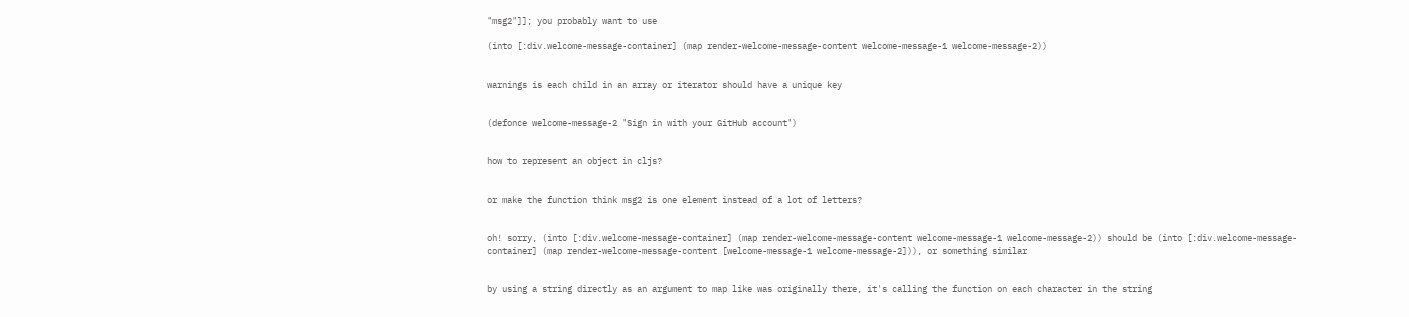"msg2"]]; you probably want to use

(into [:div.welcome-message-container] (map render-welcome-message-content welcome-message-1 welcome-message-2))


warnings is each child in an array or iterator should have a unique key


(defonce welcome-message-2 "Sign in with your GitHub account")


how to represent an object in cljs?


or make the function think msg2 is one element instead of a lot of letters?


oh! sorry, (into [:div.welcome-message-container] (map render-welcome-message-content welcome-message-1 welcome-message-2)) should be (into [:div.welcome-message-container] (map render-welcome-message-content [welcome-message-1 welcome-message-2])), or something similar


by using a string directly as an argument to map like was originally there, it's calling the function on each character in the string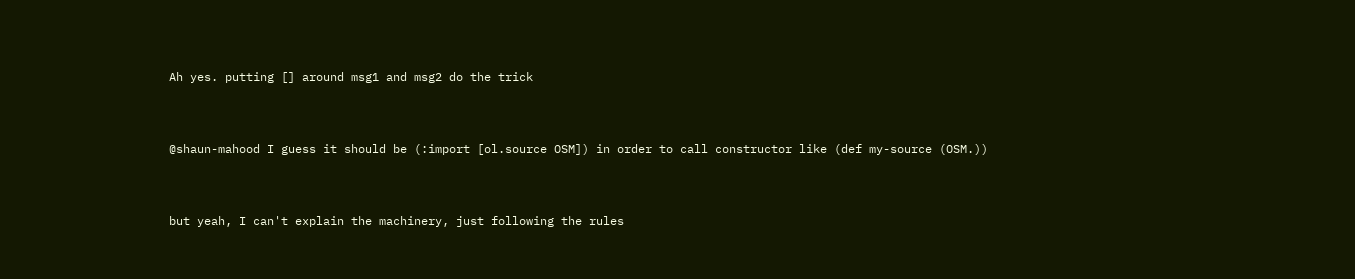Ah yes. putting [] around msg1 and msg2 do the trick


@shaun-mahood I guess it should be (:import [ol.source OSM]) in order to call constructor like (def my-source (OSM.))


but yeah, I can't explain the machinery, just following the rules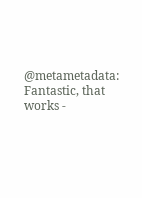@metametadata: Fantastic, that works -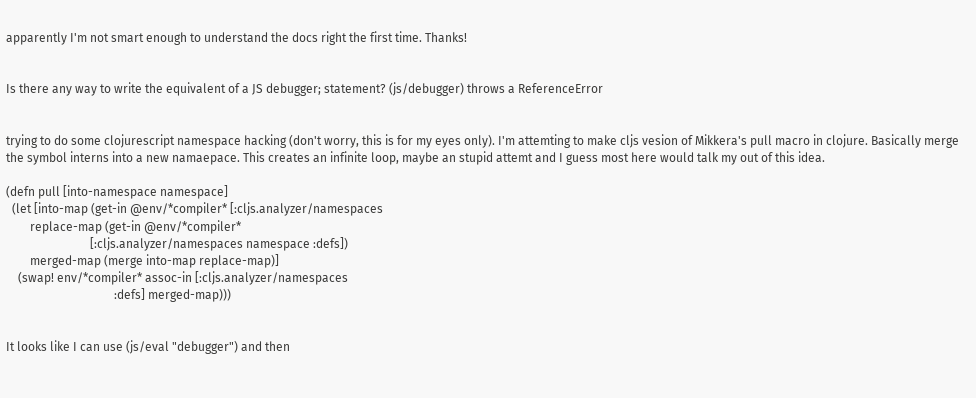apparently I'm not smart enough to understand the docs right the first time. Thanks!


Is there any way to write the equivalent of a JS debugger; statement? (js/debugger) throws a ReferenceError


trying to do some clojurescript namespace hacking (don't worry, this is for my eyes only). I'm attemting to make cljs vesion of Mikkera's pull macro in clojure. Basically merge the symbol interns into a new namaepace. This creates an infinite loop, maybe an stupid attemt and I guess most here would talk my out of this idea.

(defn pull [into-namespace namespace]
  (let [into-map (get-in @env/*compiler* [:cljs.analyzer/namespaces
        replace-map (get-in @env/*compiler*
                            [:cljs.analyzer/namespaces namespace :defs])
        merged-map (merge into-map replace-map)]
    (swap! env/*compiler* assoc-in [:cljs.analyzer/namespaces
                                    :defs] merged-map)))


It looks like I can use (js/eval "debugger") and then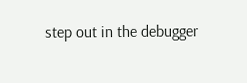step out in the debugger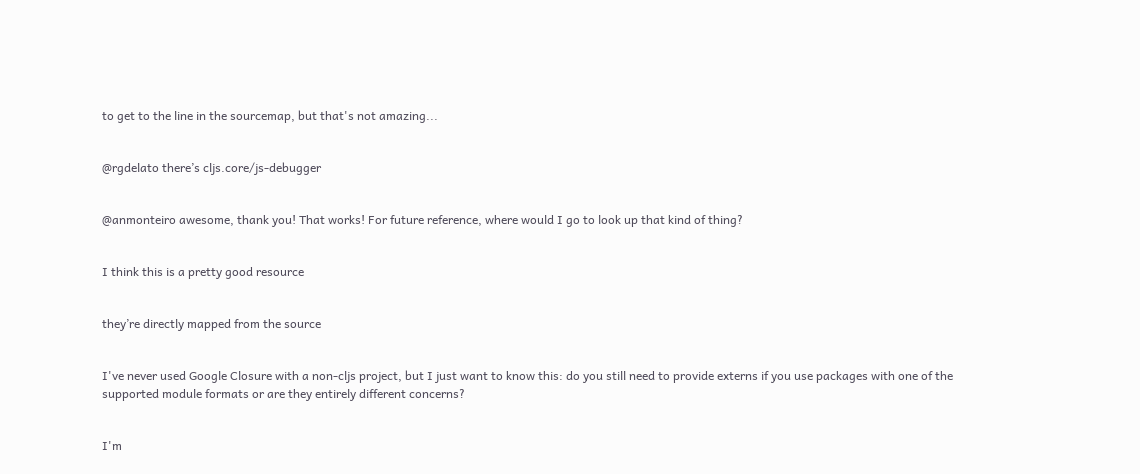to get to the line in the sourcemap, but that's not amazing...


@rgdelato there’s cljs.core/js-debugger


@anmonteiro awesome, thank you! That works! For future reference, where would I go to look up that kind of thing?


I think this is a pretty good resource


they’re directly mapped from the source


I've never used Google Closure with a non-cljs project, but I just want to know this: do you still need to provide externs if you use packages with one of the supported module formats or are they entirely different concerns?


I'm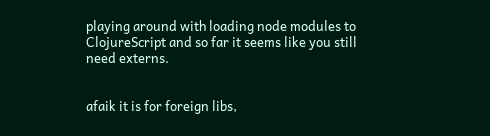playing around with loading node modules to ClojureScript and so far it seems like you still need externs.


afaik it is for foreign libs,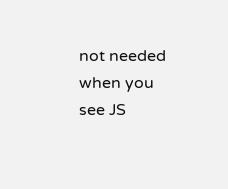not needed when you see JS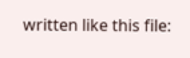written like this file: